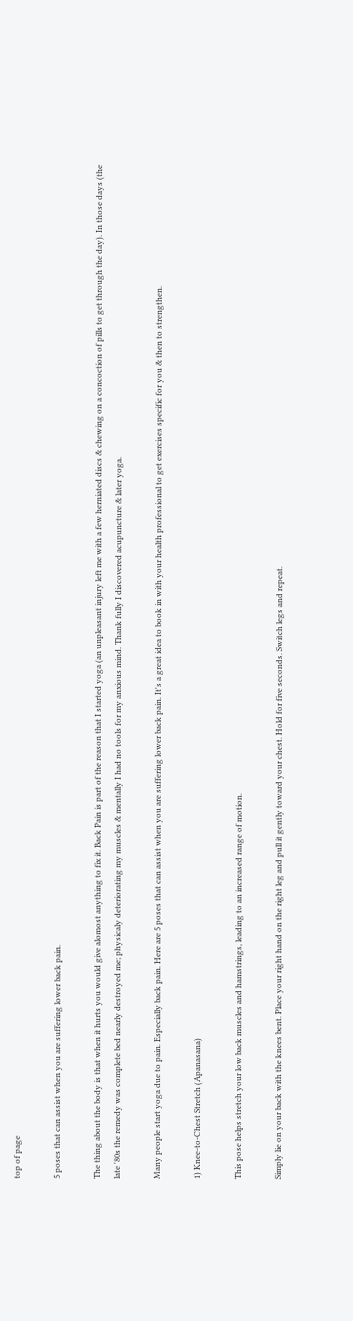top of page

5 poses that can assist when you are suffering lower back pain.

The thing about the body is that when it hurts you would give alomost anything to fix it. Back Pain is part of the reason that I started yoga (an unpleasant injury left me with a few herniated discs & chewing on a concoction of pills to get through the day). In those days (the late '80s the remedy was complete bed nearly destroyed me; physicaly deteriorating my muscles & mentally I had no tools for my anxious mind. Thank fully I discovered acupuncture & later yoga.

Many people start yoga due to pain. Especially back pain. Here are 5 poses that can assist when you are suffering lower back pain. It's a great idea to book in with your health professional to get exercises specific for you & then to strengthen.

1) Knee-to-Chest Stretch (Apanasana)

This pose helps stretch your low back muscles and hamstrings, leading to an increased range of motion.

Simply lie on your back with the knees bent. Place your right hand on the right leg and pull it gently toward your chest. Hold for five seconds. Switch legs and repeat.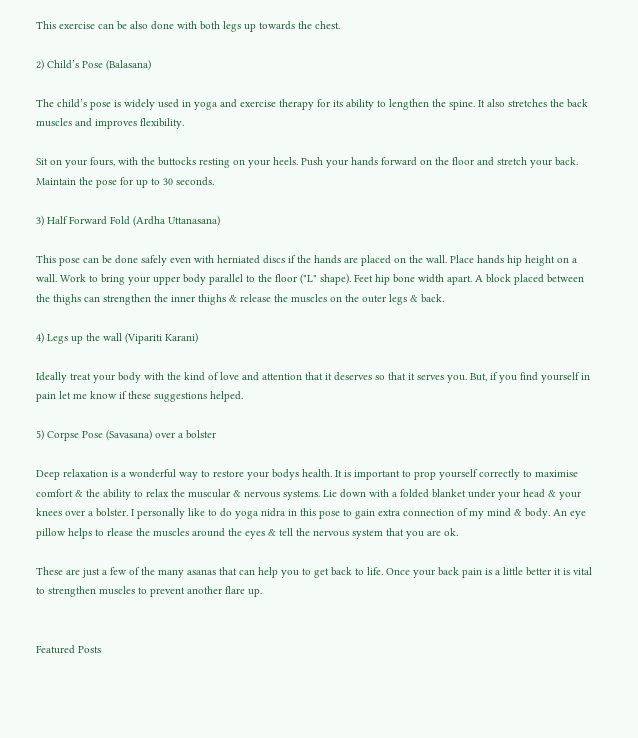This exercise can be also done with both legs up towards the chest.

2) Child’s Pose (Balasana)

The child’s pose is widely used in yoga and exercise therapy for its ability to lengthen the spine. It also stretches the back muscles and improves flexibility.

Sit on your fours, with the buttocks resting on your heels. Push your hands forward on the floor and stretch your back. Maintain the pose for up to 30 seconds.

3) Half Forward Fold (Ardha Uttanasana)

This pose can be done safely even with herniated discs if the hands are placed on the wall. Place hands hip height on a wall. Work to bring your upper body parallel to the floor ("L" shape). Feet hip bone width apart. A block placed between the thighs can strengthen the inner thighs & release the muscles on the outer legs & back.

4) Legs up the wall (Vipariti Karani)

Ideally treat your body with the kind of love and attention that it deserves so that it serves you. But, if you find yourself in pain let me know if these suggestions helped.

5) Corpse Pose (Savasana) over a bolster

Deep relaxation is a wonderful way to restore your bodys health. It is important to prop yourself correctly to maximise comfort & the ability to relax the muscular & nervous systems. Lie down with a folded blanket under your head & your knees over a bolster. I personally like to do yoga nidra in this pose to gain extra connection of my mind & body. An eye pillow helps to rlease the muscles around the eyes & tell the nervous system that you are ok.

These are just a few of the many asanas that can help you to get back to life. Once your back pain is a little better it is vital to strengthen muscles to prevent another flare up.


Featured Posts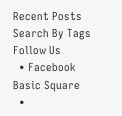Recent Posts
Search By Tags
Follow Us
  • Facebook Basic Square
  •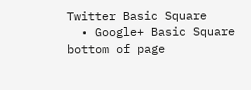Twitter Basic Square
  • Google+ Basic Square
bottom of page